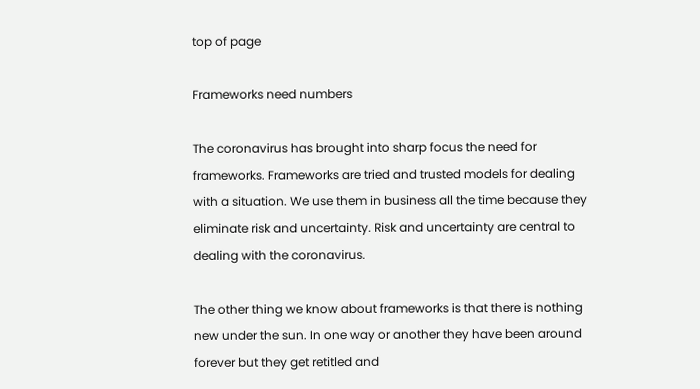top of page

Frameworks need numbers

The coronavirus has brought into sharp focus the need for frameworks. Frameworks are tried and trusted models for dealing with a situation. We use them in business all the time because they eliminate risk and uncertainty. Risk and uncertainty are central to dealing with the coronavirus.

The other thing we know about frameworks is that there is nothing new under the sun. In one way or another they have been around forever but they get retitled and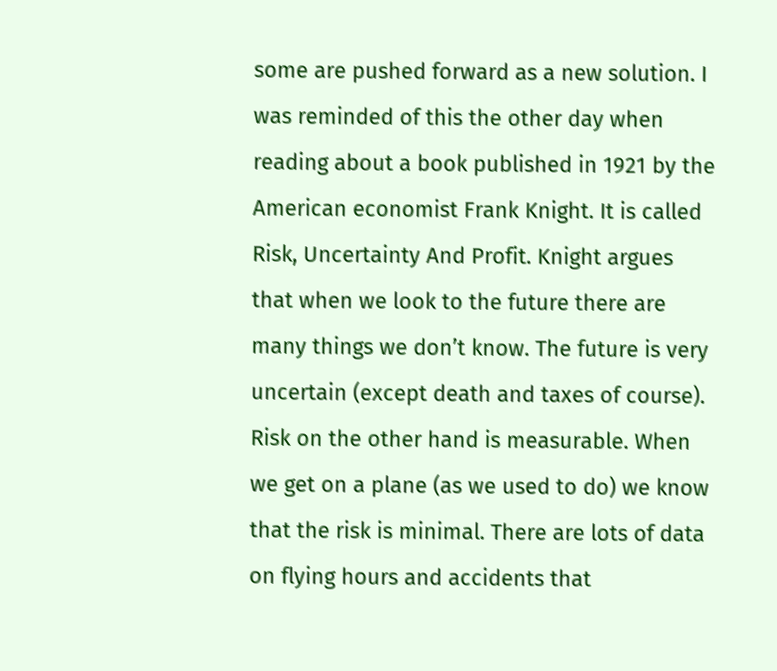some are pushed forward as a new solution. I was reminded of this the other day when reading about a book published in 1921 by the American economist Frank Knight. It is called Risk, Uncertainty And Profit. Knight argues that when we look to the future there are many things we don’t know. The future is very uncertain (except death and taxes of course). Risk on the other hand is measurable. When we get on a plane (as we used to do) we know that the risk is minimal. There are lots of data on flying hours and accidents that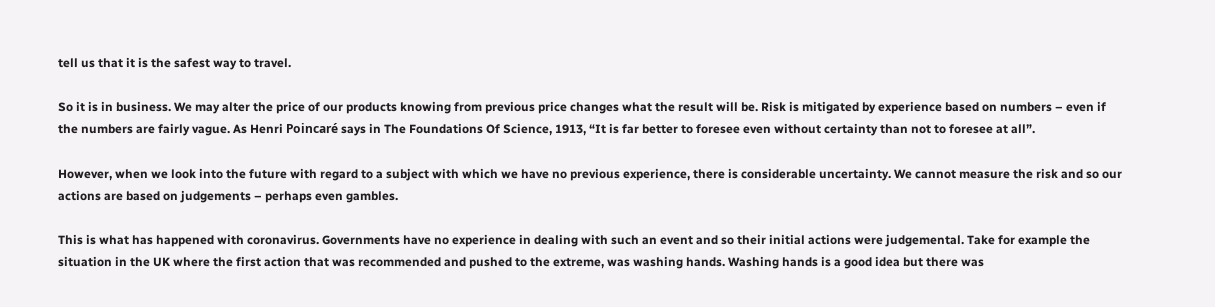tell us that it is the safest way to travel.

So it is in business. We may alter the price of our products knowing from previous price changes what the result will be. Risk is mitigated by experience based on numbers – even if the numbers are fairly vague. As Henri Poincaré says in The Foundations Of Science, 1913, “It is far better to foresee even without certainty than not to foresee at all”.

However, when we look into the future with regard to a subject with which we have no previous experience, there is considerable uncertainty. We cannot measure the risk and so our actions are based on judgements – perhaps even gambles.

This is what has happened with coronavirus. Governments have no experience in dealing with such an event and so their initial actions were judgemental. Take for example the situation in the UK where the first action that was recommended and pushed to the extreme, was washing hands. Washing hands is a good idea but there was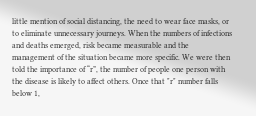little mention of social distancing, the need to wear face masks, or to eliminate unnecessary journeys. When the numbers of infections and deaths emerged, risk became measurable and the management of the situation became more specific. We were then told the importance of “r”, the number of people one person with the disease is likely to affect others. Once that "r" number falls below 1,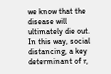we know that the disease will ultimately die out. In this way, social distancing, a key determinant of r,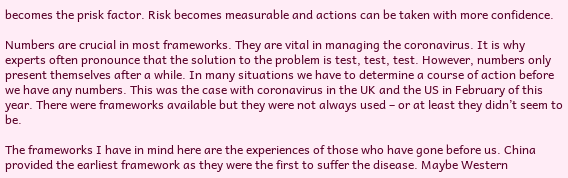becomes the prisk factor. Risk becomes measurable and actions can be taken with more confidence.

Numbers are crucial in most frameworks. They are vital in managing the coronavirus. It is why experts often pronounce that the solution to the problem is test, test, test. However, numbers only present themselves after a while. In many situations we have to determine a course of action before we have any numbers. This was the case with coronavirus in the UK and the US in February of this year. There were frameworks available but they were not always used – or at least they didn’t seem to be.

The frameworks I have in mind here are the experiences of those who have gone before us. China provided the earliest framework as they were the first to suffer the disease. Maybe Western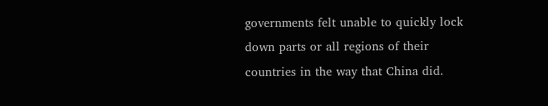governments felt unable to quickly lock down parts or all regions of their countries in the way that China did.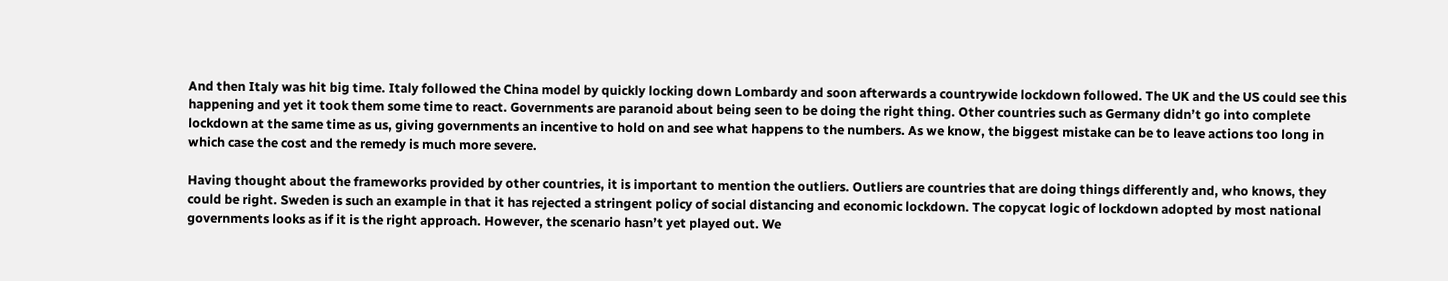And then Italy was hit big time. Italy followed the China model by quickly locking down Lombardy and soon afterwards a countrywide lockdown followed. The UK and the US could see this happening and yet it took them some time to react. Governments are paranoid about being seen to be doing the right thing. Other countries such as Germany didn’t go into complete lockdown at the same time as us, giving governments an incentive to hold on and see what happens to the numbers. As we know, the biggest mistake can be to leave actions too long in which case the cost and the remedy is much more severe.

Having thought about the frameworks provided by other countries, it is important to mention the outliers. Outliers are countries that are doing things differently and, who knows, they could be right. Sweden is such an example in that it has rejected a stringent policy of social distancing and economic lockdown. The copycat logic of lockdown adopted by most national governments looks as if it is the right approach. However, the scenario hasn’t yet played out. We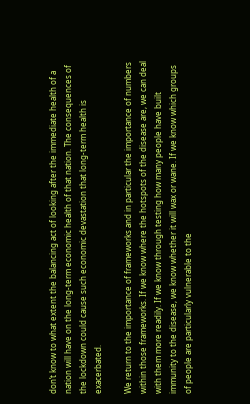don’t know to what extent the balancing act of looking after the immediate health of a nation will have on the long-term economic health of that nation. The consequences of the lockdown could cause such economic devastation that long-term health is exacerbated.

We return to the importance of frameworks and in particular the importance of numbers within those frameworks. If we know where the hotspots of the disease are, we can deal with them more readily. If we know through testing how many people have built immunity to the disease, we know whether it will wax or wane. If we know which groups of people are particularly vulnerable to the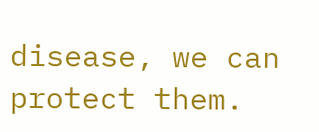disease, we can protect them.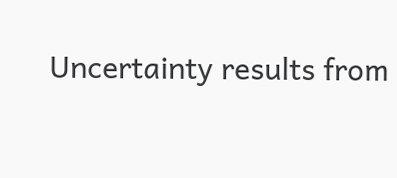Uncertainty results from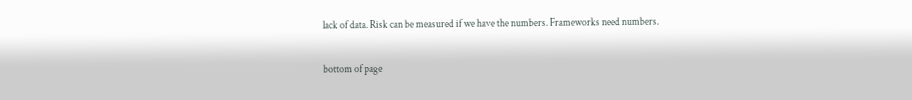lack of data. Risk can be measured if we have the numbers. Frameworks need numbers.

bottom of page